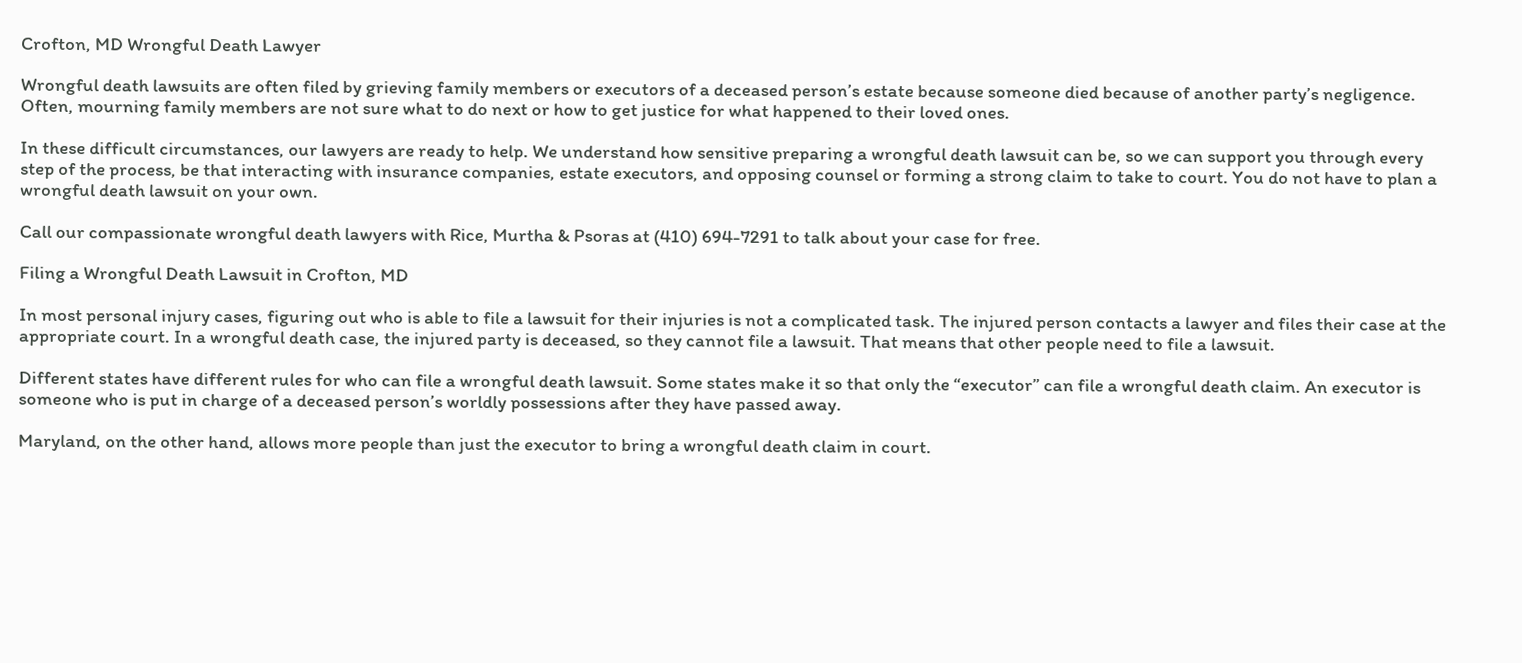Crofton, MD Wrongful Death Lawyer

Wrongful death lawsuits are often filed by grieving family members or executors of a deceased person’s estate because someone died because of another party’s negligence. Often, mourning family members are not sure what to do next or how to get justice for what happened to their loved ones.

In these difficult circumstances, our lawyers are ready to help. We understand how sensitive preparing a wrongful death lawsuit can be, so we can support you through every step of the process, be that interacting with insurance companies, estate executors, and opposing counsel or forming a strong claim to take to court. You do not have to plan a wrongful death lawsuit on your own.

Call our compassionate wrongful death lawyers with Rice, Murtha & Psoras at (410) 694-7291 to talk about your case for free.

Filing a Wrongful Death Lawsuit in Crofton, MD

In most personal injury cases, figuring out who is able to file a lawsuit for their injuries is not a complicated task. The injured person contacts a lawyer and files their case at the appropriate court. In a wrongful death case, the injured party is deceased, so they cannot file a lawsuit. That means that other people need to file a lawsuit.

Different states have different rules for who can file a wrongful death lawsuit. Some states make it so that only the “executor” can file a wrongful death claim. An executor is someone who is put in charge of a deceased person’s worldly possessions after they have passed away.

Maryland, on the other hand, allows more people than just the executor to bring a wrongful death claim in court.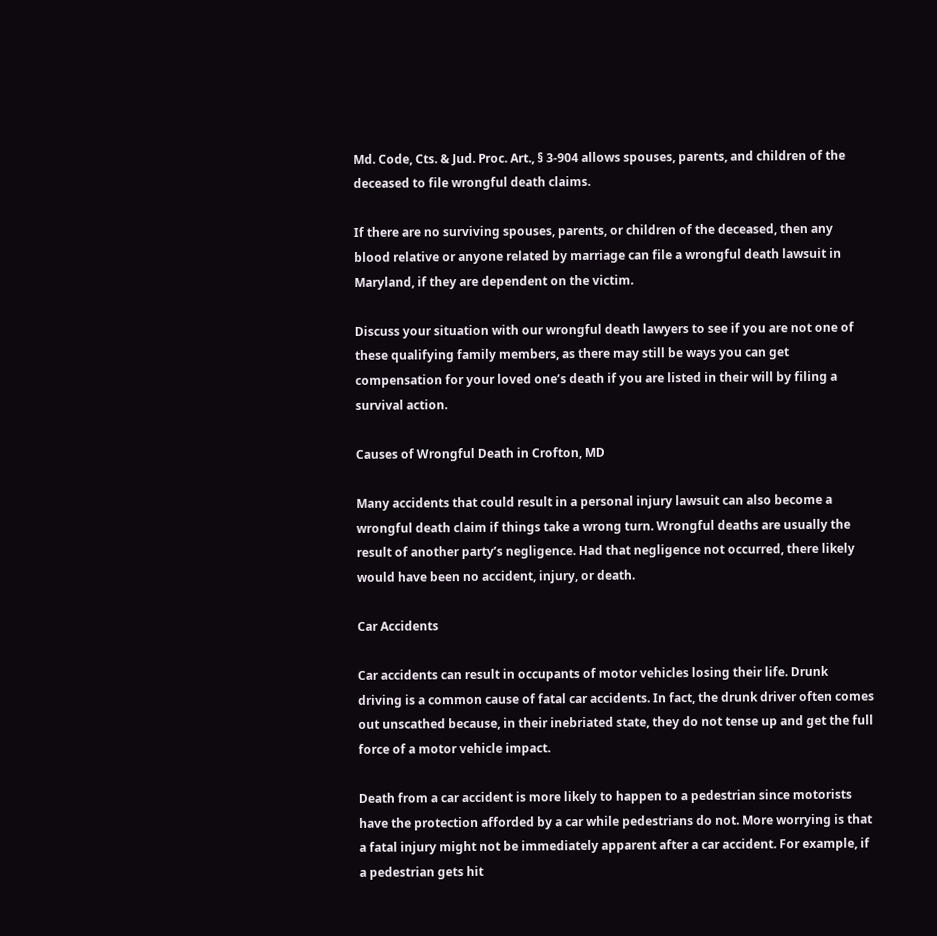Md. Code, Cts. & Jud. Proc. Art., § 3-904 allows spouses, parents, and children of the deceased to file wrongful death claims.

If there are no surviving spouses, parents, or children of the deceased, then any blood relative or anyone related by marriage can file a wrongful death lawsuit in Maryland, if they are dependent on the victim.

Discuss your situation with our wrongful death lawyers to see if you are not one of these qualifying family members, as there may still be ways you can get compensation for your loved one’s death if you are listed in their will by filing a survival action.

Causes of Wrongful Death in Crofton, MD

Many accidents that could result in a personal injury lawsuit can also become a wrongful death claim if things take a wrong turn. Wrongful deaths are usually the result of another party’s negligence. Had that negligence not occurred, there likely would have been no accident, injury, or death.

Car Accidents

Car accidents can result in occupants of motor vehicles losing their life. Drunk driving is a common cause of fatal car accidents. In fact, the drunk driver often comes out unscathed because, in their inebriated state, they do not tense up and get the full force of a motor vehicle impact.

Death from a car accident is more likely to happen to a pedestrian since motorists have the protection afforded by a car while pedestrians do not. More worrying is that a fatal injury might not be immediately apparent after a car accident. For example, if a pedestrian gets hit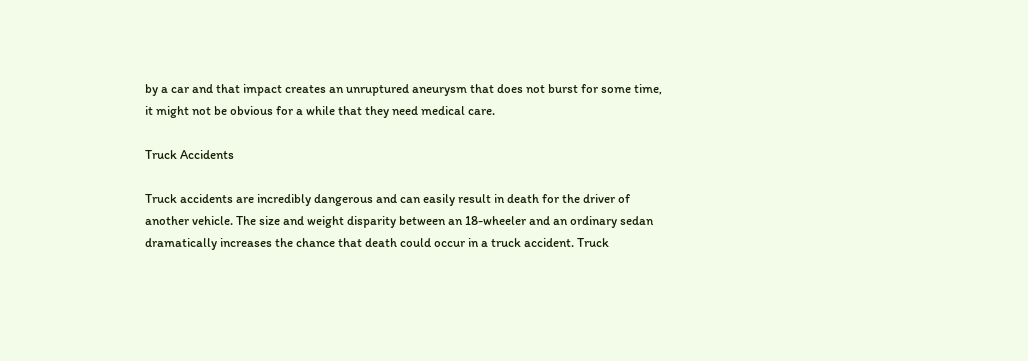by a car and that impact creates an unruptured aneurysm that does not burst for some time, it might not be obvious for a while that they need medical care.

Truck Accidents

Truck accidents are incredibly dangerous and can easily result in death for the driver of another vehicle. The size and weight disparity between an 18-wheeler and an ordinary sedan dramatically increases the chance that death could occur in a truck accident. Truck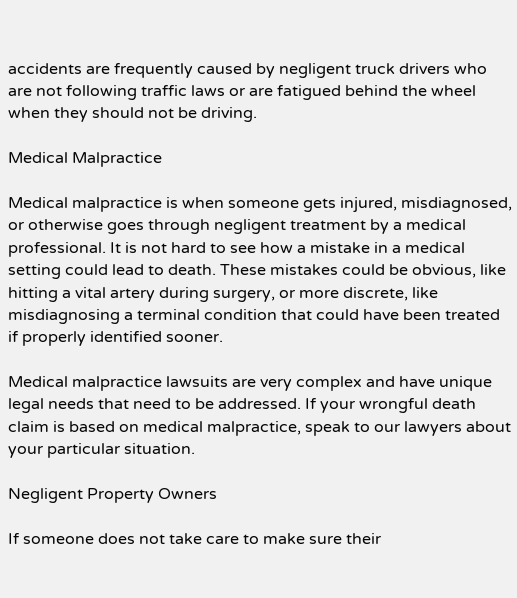accidents are frequently caused by negligent truck drivers who are not following traffic laws or are fatigued behind the wheel when they should not be driving.

Medical Malpractice

Medical malpractice is when someone gets injured, misdiagnosed, or otherwise goes through negligent treatment by a medical professional. It is not hard to see how a mistake in a medical setting could lead to death. These mistakes could be obvious, like hitting a vital artery during surgery, or more discrete, like misdiagnosing a terminal condition that could have been treated if properly identified sooner.

Medical malpractice lawsuits are very complex and have unique legal needs that need to be addressed. If your wrongful death claim is based on medical malpractice, speak to our lawyers about your particular situation.

Negligent Property Owners

If someone does not take care to make sure their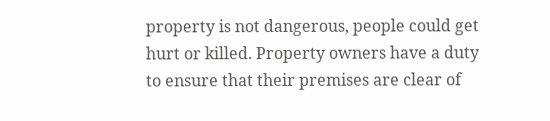property is not dangerous, people could get hurt or killed. Property owners have a duty to ensure that their premises are clear of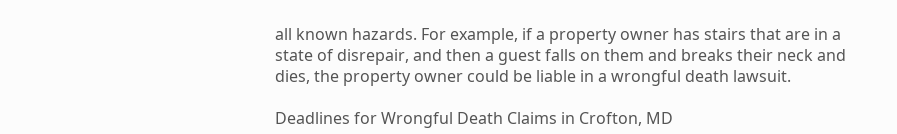all known hazards. For example, if a property owner has stairs that are in a state of disrepair, and then a guest falls on them and breaks their neck and dies, the property owner could be liable in a wrongful death lawsuit.

Deadlines for Wrongful Death Claims in Crofton, MD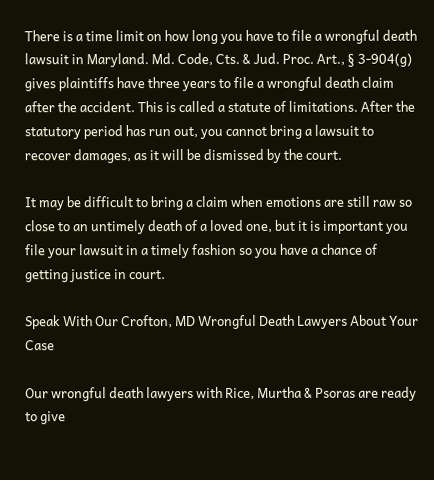There is a time limit on how long you have to file a wrongful death lawsuit in Maryland. Md. Code, Cts. & Jud. Proc. Art., § 3-904(g) gives plaintiffs have three years to file a wrongful death claim after the accident. This is called a statute of limitations. After the statutory period has run out, you cannot bring a lawsuit to recover damages, as it will be dismissed by the court.

It may be difficult to bring a claim when emotions are still raw so close to an untimely death of a loved one, but it is important you file your lawsuit in a timely fashion so you have a chance of getting justice in court.

Speak With Our Crofton, MD Wrongful Death Lawyers About Your Case

Our wrongful death lawyers with Rice, Murtha & Psoras are ready to give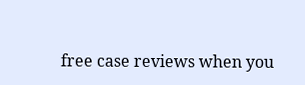free case reviews when you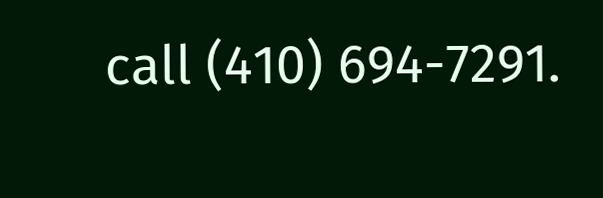call (410) 694-7291.